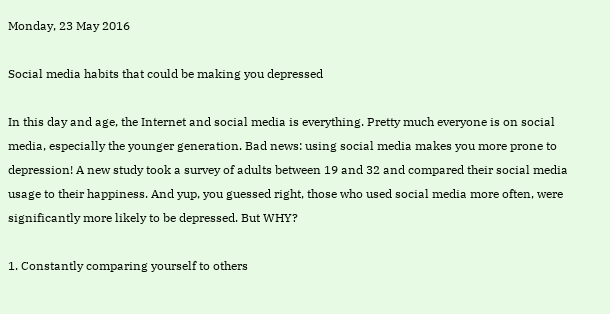Monday, 23 May 2016

Social media habits that could be making you depressed

In this day and age, the Internet and social media is everything. Pretty much everyone is on social media, especially the younger generation. Bad news: using social media makes you more prone to depression! A new study took a survey of adults between 19 and 32 and compared their social media usage to their happiness. And yup, you guessed right, those who used social media more often, were significantly more likely to be depressed. But WHY?

1. Constantly comparing yourself to others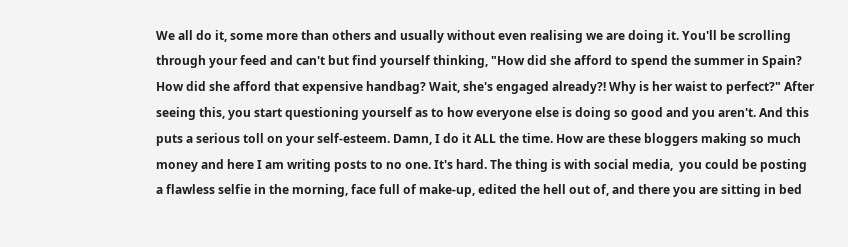We all do it, some more than others and usually without even realising we are doing it. You'll be scrolling through your feed and can't but find yourself thinking, "How did she afford to spend the summer in Spain? How did she afford that expensive handbag? Wait, she's engaged already?! Why is her waist to perfect?" After seeing this, you start questioning yourself as to how everyone else is doing so good and you aren't. And this puts a serious toll on your self-esteem. Damn, I do it ALL the time. How are these bloggers making so much money and here I am writing posts to no one. It's hard. The thing is with social media,  you could be posting a flawless selfie in the morning, face full of make-up, edited the hell out of, and there you are sitting in bed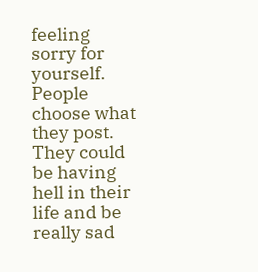feeling sorry for yourself. People choose what they post. They could be having hell in their life and be really sad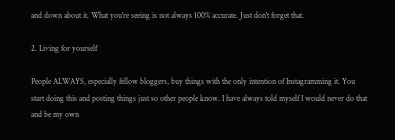and down about it. What you're seeing is not always 100% accurate. Just don't forget that.

2. Living for yourself

People ALWAYS, especially fellow bloggers, buy things with the only intention of Instagramming it. You start doing this and posting things just so other people know. I have always told myself I would never do that and be my own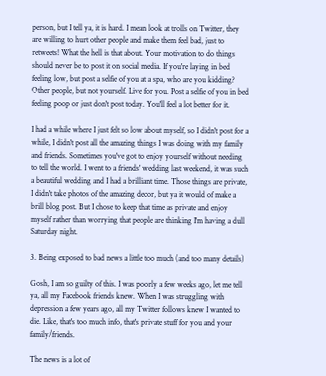person, but I tell ya, it is hard. I mean look at trolls on Twitter, they are willing to hurt other people and make them feel bad, just to retweets! What the hell is that about. Your motivation to do things should never be to post it on social media. If you're laying in bed feeling low, but post a selfie of you at a spa, who are you kidding? Other people, but not yourself. Live for you. Post a selfie of you in bed feeling poop or just don't post today. You'll feel a lot better for it.

I had a while where I just felt so low about myself, so I didn't post for a while, I didn't post all the amazing things I was doing with my family and friends. Sometimes you've got to enjoy yourself without needing to tell the world. I went to a friends' wedding last weekend, it was such a beautiful wedding and I had a brilliant time. Those things are private, I didn't take photos of the amazing decor, but ya it would of make a brill blog post. But I chose to keep that time as private and enjoy myself rather than worrying that people are thinking I'm having a dull Saturday night.

3. Being exposed to bad news a little too much (and too many details)

Gosh, I am so guilty of this. I was poorly a few weeks ago, let me tell ya, all my Facebook friends knew. When I was struggling with depression a few years ago, all my Twitter follows knew I wanted to die. Like, that's too much info, that's private stuff for you and your family/friends.

The news is a lot of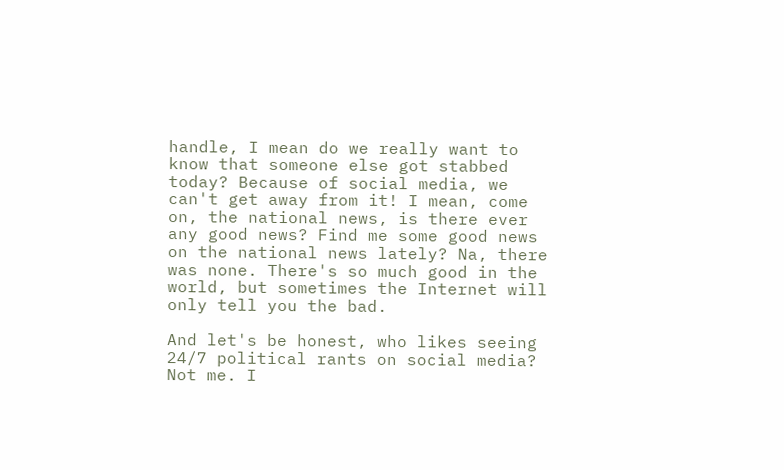handle, I mean do we really want to know that someone else got stabbed today? Because of social media, we can't get away from it! I mean, come on, the national news, is there ever any good news? Find me some good news on the national news lately? Na, there was none. There's so much good in the world, but sometimes the Internet will only tell you the bad.

And let's be honest, who likes seeing 24/7 political rants on social media? Not me. I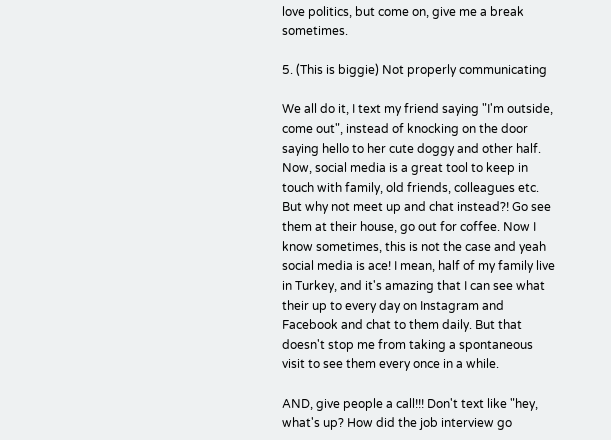love politics, but come on, give me a break sometimes.

5. (This is biggie) Not properly communicating

We all do it, I text my friend saying "I'm outside, come out", instead of knocking on the door saying hello to her cute doggy and other half. Now, social media is a great tool to keep in touch with family, old friends, colleagues etc. But why not meet up and chat instead?! Go see them at their house, go out for coffee. Now I know sometimes, this is not the case and yeah social media is ace! I mean, half of my family live in Turkey, and it's amazing that I can see what their up to every day on Instagram and Facebook and chat to them daily. But that doesn't stop me from taking a spontaneous visit to see them every once in a while.

AND, give people a call!!! Don't text like "hey, what's up? How did the job interview go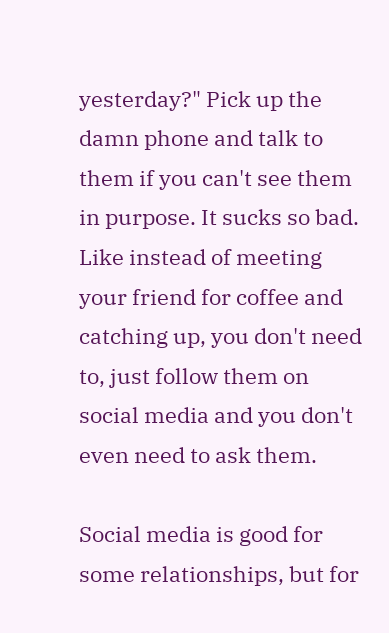yesterday?" Pick up the damn phone and talk to them if you can't see them in purpose. It sucks so bad. Like instead of meeting your friend for coffee and catching up, you don't need to, just follow them on social media and you don't even need to ask them.

Social media is good for some relationships, but for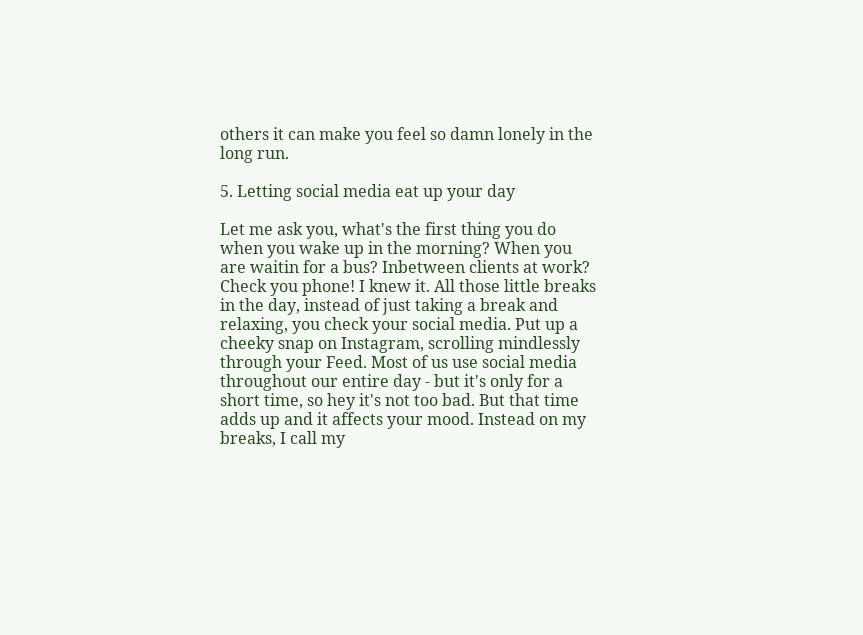others it can make you feel so damn lonely in the long run.

5. Letting social media eat up your day

Let me ask you, what's the first thing you do when you wake up in the morning? When you are waitin for a bus? Inbetween clients at work? Check you phone! I knew it. All those little breaks in the day, instead of just taking a break and relaxing, you check your social media. Put up a cheeky snap on Instagram, scrolling mindlessly through your Feed. Most of us use social media throughout our entire day - but it's only for a short time, so hey it's not too bad. But that time adds up and it affects your mood. Instead on my breaks, I call my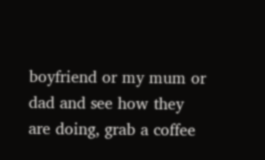boyfriend or my mum or dad and see how they are doing, grab a coffee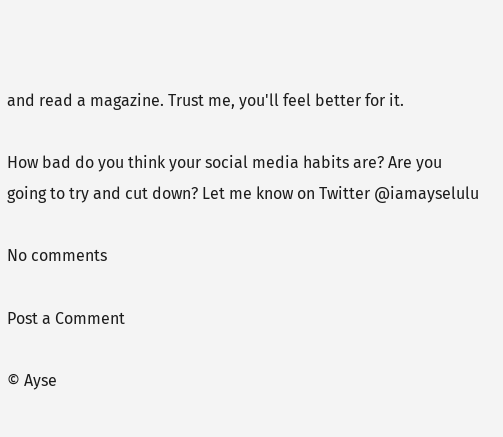and read a magazine. Trust me, you'll feel better for it.

How bad do you think your social media habits are? Are you going to try and cut down? Let me know on Twitter @iamayselulu

No comments

Post a Comment

© Ayse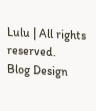Lulu | All rights reserved.
Blog Design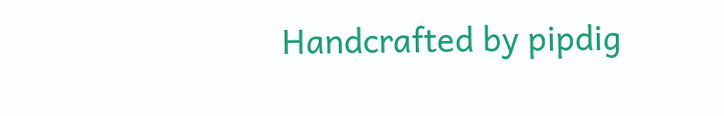Handcrafted by pipdig